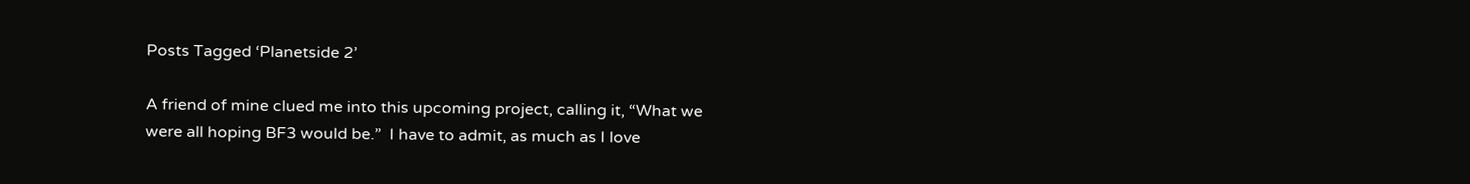Posts Tagged ‘Planetside 2’

A friend of mine clued me into this upcoming project, calling it, “What we were all hoping BF3 would be.”  I have to admit, as much as I love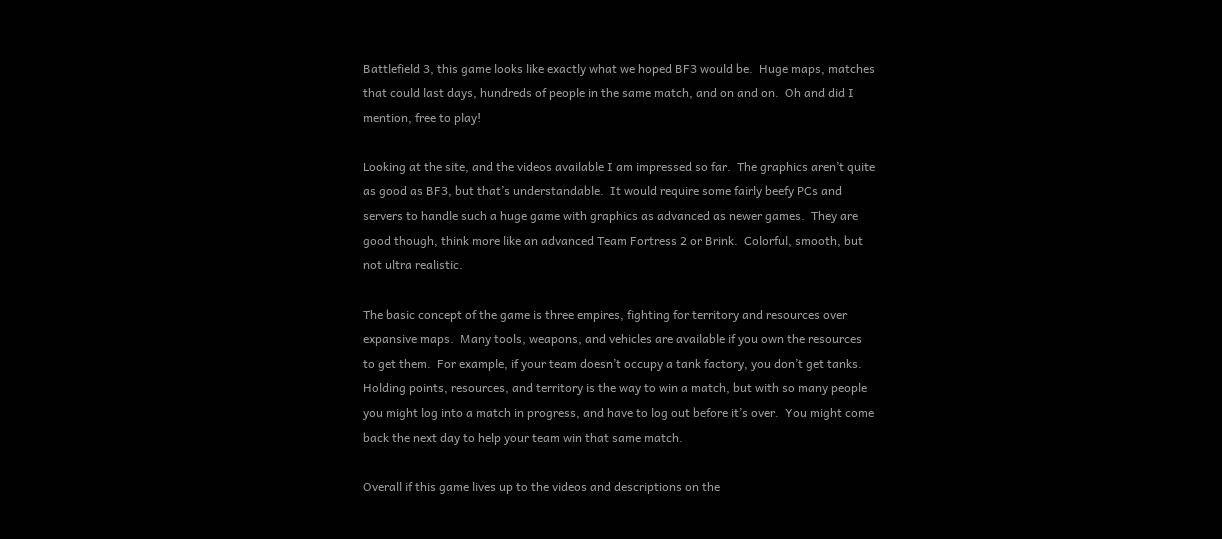Battlefield 3, this game looks like exactly what we hoped BF3 would be.  Huge maps, matches that could last days, hundreds of people in the same match, and on and on.  Oh and did I mention, free to play!

Looking at the site, and the videos available I am impressed so far.  The graphics aren’t quite as good as BF3, but that’s understandable.  It would require some fairly beefy PCs and servers to handle such a huge game with graphics as advanced as newer games.  They are good though, think more like an advanced Team Fortress 2 or Brink.  Colorful, smooth, but not ultra realistic.

The basic concept of the game is three empires, fighting for territory and resources over expansive maps.  Many tools, weapons, and vehicles are available if you own the resources to get them.  For example, if your team doesn’t occupy a tank factory, you don’t get tanks.  Holding points, resources, and territory is the way to win a match, but with so many people you might log into a match in progress, and have to log out before it’s over.  You might come back the next day to help your team win that same match.

Overall if this game lives up to the videos and descriptions on the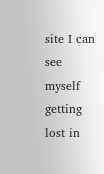site I can see myself getting lost in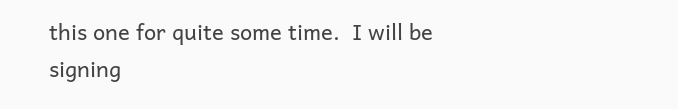this one for quite some time.  I will be signing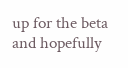up for the beta and hopefully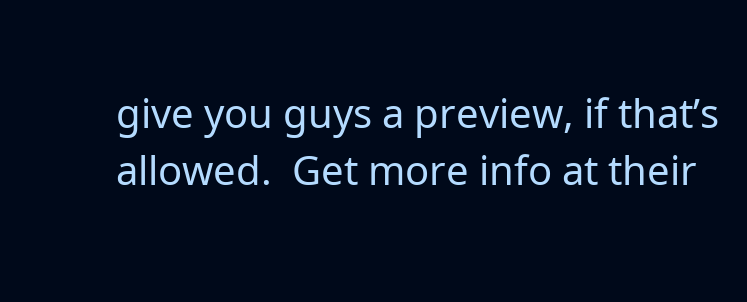give you guys a preview, if that’s allowed.  Get more info at their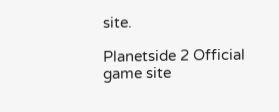site.

Planetside 2 Official game site